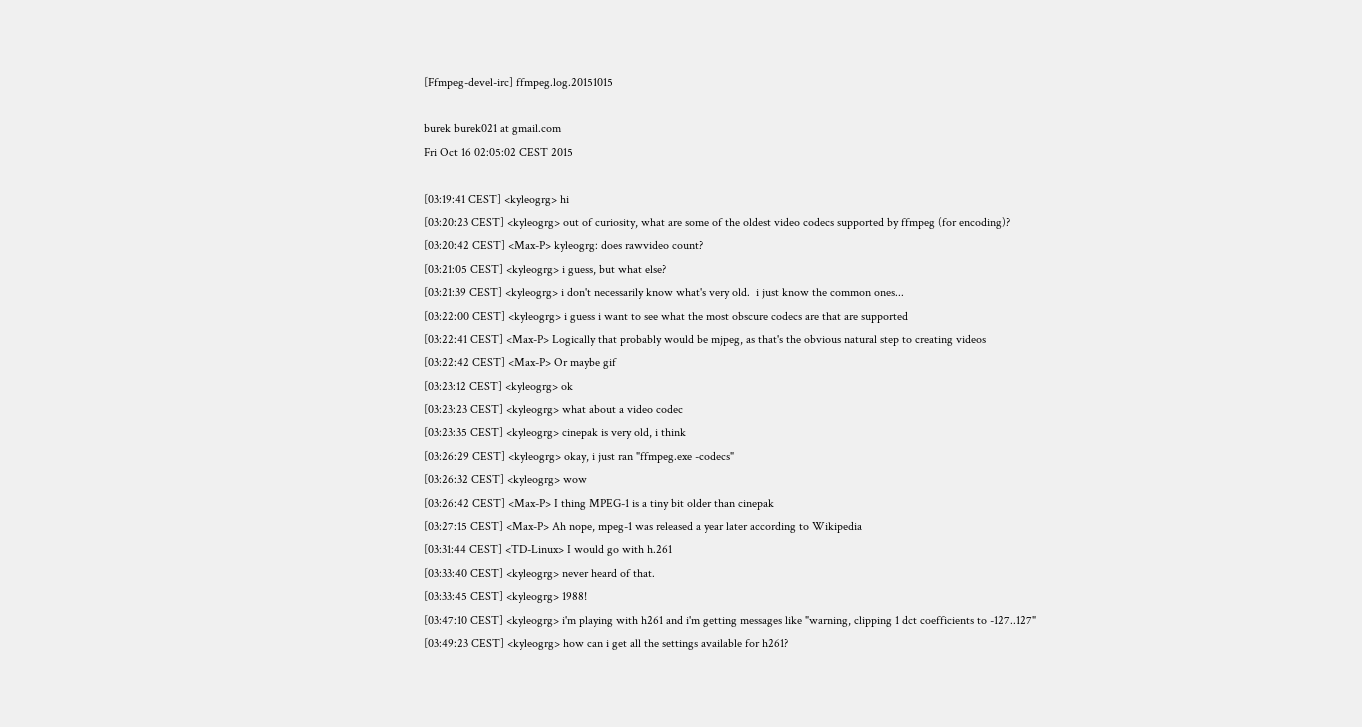[Ffmpeg-devel-irc] ffmpeg.log.20151015

burek burek021 at gmail.com
Fri Oct 16 02:05:02 CEST 2015

[03:19:41 CEST] <kyleogrg> hi
[03:20:23 CEST] <kyleogrg> out of curiosity, what are some of the oldest video codecs supported by ffmpeg (for encoding)?
[03:20:42 CEST] <Max-P> kyleogrg: does rawvideo count?
[03:21:05 CEST] <kyleogrg> i guess, but what else?
[03:21:39 CEST] <kyleogrg> i don't necessarily know what's very old.  i just know the common ones...
[03:22:00 CEST] <kyleogrg> i guess i want to see what the most obscure codecs are that are supported
[03:22:41 CEST] <Max-P> Logically that probably would be mjpeg, as that's the obvious natural step to creating videos
[03:22:42 CEST] <Max-P> Or maybe gif
[03:23:12 CEST] <kyleogrg> ok
[03:23:23 CEST] <kyleogrg> what about a video codec
[03:23:35 CEST] <kyleogrg> cinepak is very old, i think
[03:26:29 CEST] <kyleogrg> okay, i just ran "ffmpeg.exe -codecs"
[03:26:32 CEST] <kyleogrg> wow
[03:26:42 CEST] <Max-P> I thing MPEG-1 is a tiny bit older than cinepak
[03:27:15 CEST] <Max-P> Ah nope, mpeg-1 was released a year later according to Wikipedia
[03:31:44 CEST] <TD-Linux> I would go with h.261
[03:33:40 CEST] <kyleogrg> never heard of that.
[03:33:45 CEST] <kyleogrg> 1988!
[03:47:10 CEST] <kyleogrg> i'm playing with h261 and i'm getting messages like "warning, clipping 1 dct coefficients to -127..127"
[03:49:23 CEST] <kyleogrg> how can i get all the settings available for h261?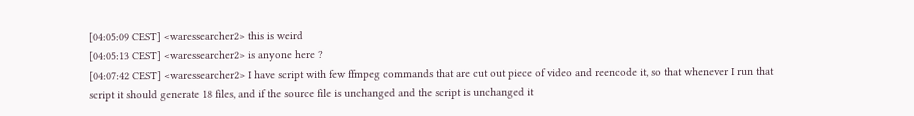[04:05:09 CEST] <waressearcher2> this is weird
[04:05:13 CEST] <waressearcher2> is anyone here ?
[04:07:42 CEST] <waressearcher2> I have script with few ffmpeg commands that are cut out piece of video and reencode it, so that whenever I run that script it should generate 18 files, and if the source file is unchanged and the script is unchanged it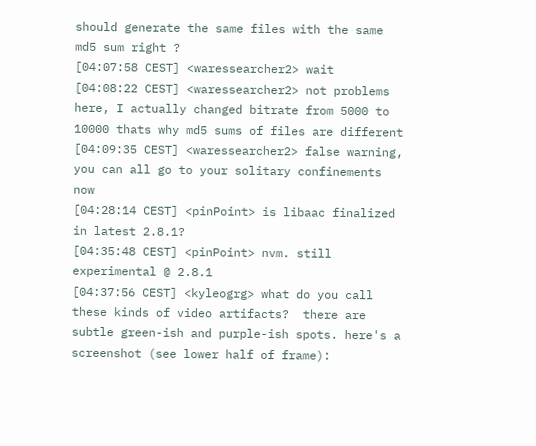should generate the same files with the same md5 sum right ?
[04:07:58 CEST] <waressearcher2> wait
[04:08:22 CEST] <waressearcher2> not problems here, I actually changed bitrate from 5000 to 10000 thats why md5 sums of files are different
[04:09:35 CEST] <waressearcher2> false warning, you can all go to your solitary confinements now
[04:28:14 CEST] <pinPoint> is libaac finalized in latest 2.8.1?
[04:35:48 CEST] <pinPoint> nvm. still experimental @ 2.8.1
[04:37:56 CEST] <kyleogrg> what do you call these kinds of video artifacts?  there are subtle green-ish and purple-ish spots. here's a screenshot (see lower half of frame):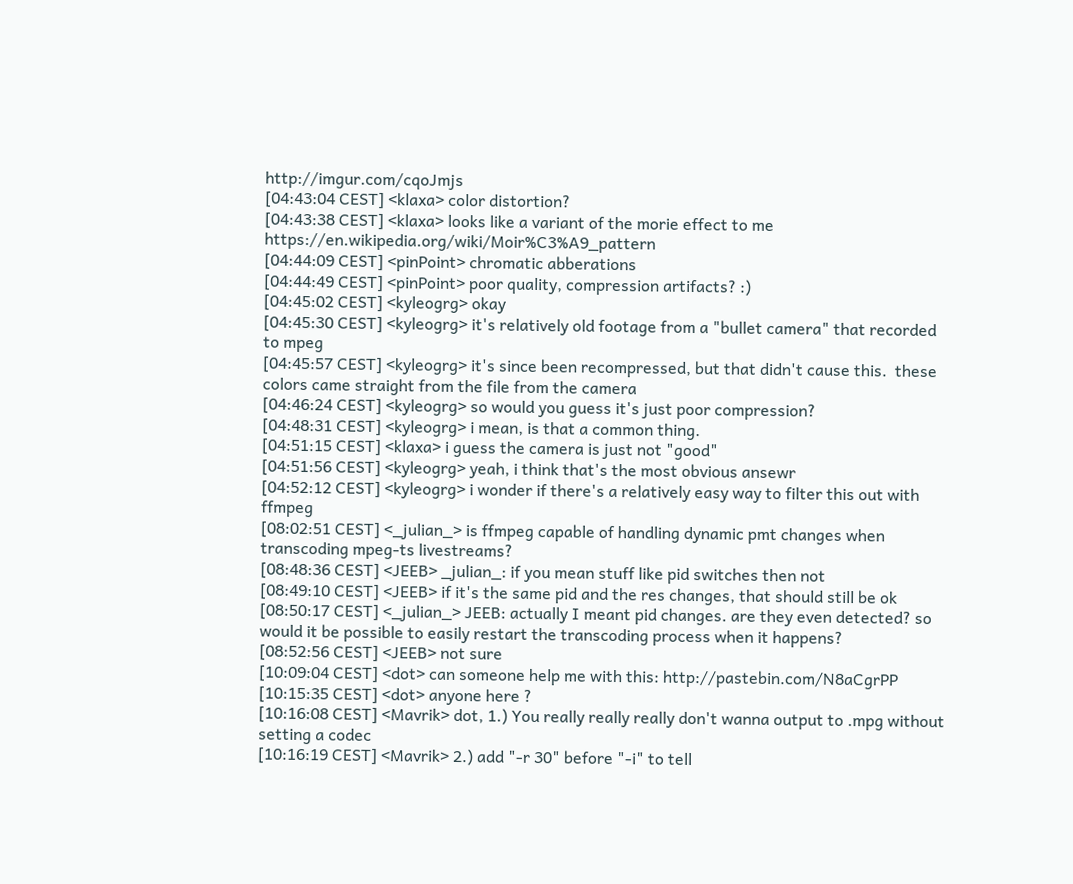http://imgur.com/cqoJmjs
[04:43:04 CEST] <klaxa> color distortion?
[04:43:38 CEST] <klaxa> looks like a variant of the morie effect to me https://en.wikipedia.org/wiki/Moir%C3%A9_pattern
[04:44:09 CEST] <pinPoint> chromatic abberations
[04:44:49 CEST] <pinPoint> poor quality, compression artifacts? :)
[04:45:02 CEST] <kyleogrg> okay
[04:45:30 CEST] <kyleogrg> it's relatively old footage from a "bullet camera" that recorded to mpeg
[04:45:57 CEST] <kyleogrg> it's since been recompressed, but that didn't cause this.  these colors came straight from the file from the camera
[04:46:24 CEST] <kyleogrg> so would you guess it's just poor compression?
[04:48:31 CEST] <kyleogrg> i mean, is that a common thing.
[04:51:15 CEST] <klaxa> i guess the camera is just not "good"
[04:51:56 CEST] <kyleogrg> yeah, i think that's the most obvious ansewr
[04:52:12 CEST] <kyleogrg> i wonder if there's a relatively easy way to filter this out with ffmpeg
[08:02:51 CEST] <_julian_> is ffmpeg capable of handling dynamic pmt changes when transcoding mpeg-ts livestreams?
[08:48:36 CEST] <JEEB> _julian_: if you mean stuff like pid switches then not
[08:49:10 CEST] <JEEB> if it's the same pid and the res changes, that should still be ok
[08:50:17 CEST] <_julian_> JEEB: actually I meant pid changes. are they even detected? so would it be possible to easily restart the transcoding process when it happens?
[08:52:56 CEST] <JEEB> not sure
[10:09:04 CEST] <dot> can someone help me with this: http://pastebin.com/N8aCgrPP
[10:15:35 CEST] <dot> anyone here ?
[10:16:08 CEST] <Mavrik> dot, 1.) You really really really don't wanna output to .mpg without setting a codec
[10:16:19 CEST] <Mavrik> 2.) add "-r 30" before "-i" to tell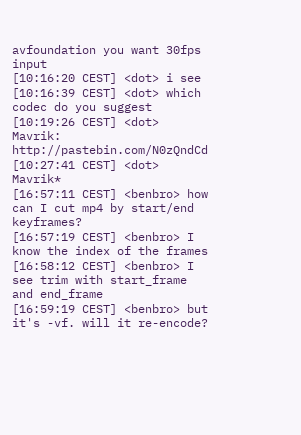avfoundation you want 30fps input
[10:16:20 CEST] <dot> i see
[10:16:39 CEST] <dot> which codec do you suggest
[10:19:26 CEST] <dot> Mavrik: http://pastebin.com/N0zQndCd
[10:27:41 CEST] <dot> Mavrik*
[16:57:11 CEST] <benbro> how can I cut mp4 by start/end keyframes?
[16:57:19 CEST] <benbro> I know the index of the frames
[16:58:12 CEST] <benbro> I see trim with start_frame and end_frame
[16:59:19 CEST] <benbro> but it's -vf. will it re-encode?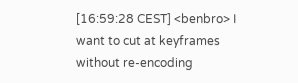[16:59:28 CEST] <benbro> I want to cut at keyframes without re-encoding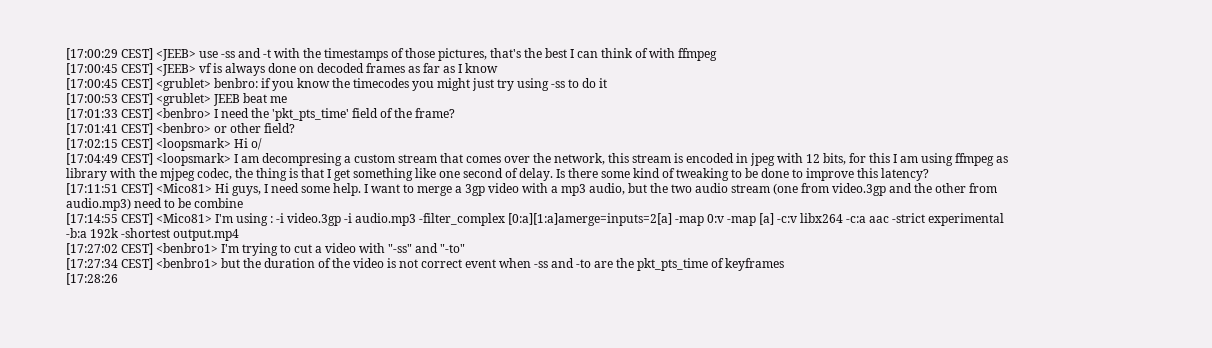[17:00:29 CEST] <JEEB> use -ss and -t with the timestamps of those pictures, that's the best I can think of with ffmpeg
[17:00:45 CEST] <JEEB> vf is always done on decoded frames as far as I know
[17:00:45 CEST] <grublet> benbro: if you know the timecodes you might just try using -ss to do it
[17:00:53 CEST] <grublet> JEEB beat me
[17:01:33 CEST] <benbro> I need the 'pkt_pts_time' field of the frame?
[17:01:41 CEST] <benbro> or other field?
[17:02:15 CEST] <loopsmark> Hi o/
[17:04:49 CEST] <loopsmark> I am decompresing a custom stream that comes over the network, this stream is encoded in jpeg with 12 bits, for this I am using ffmpeg as library with the mjpeg codec, the thing is that I get something like one second of delay. Is there some kind of tweaking to be done to improve this latency?
[17:11:51 CEST] <Mico81> Hi guys, I need some help. I want to merge a 3gp video with a mp3 audio, but the two audio stream (one from video.3gp and the other from audio.mp3) need to be combine
[17:14:55 CEST] <Mico81> I'm using : -i video.3gp -i audio.mp3 -filter_complex [0:a][1:a]amerge=inputs=2[a] -map 0:v -map [a] -c:v libx264 -c:a aac -strict experimental -b:a 192k -shortest output.mp4
[17:27:02 CEST] <benbro1> I'm trying to cut a video with "-ss" and "-to"
[17:27:34 CEST] <benbro1> but the duration of the video is not correct event when -ss and -to are the pkt_pts_time of keyframes
[17:28:26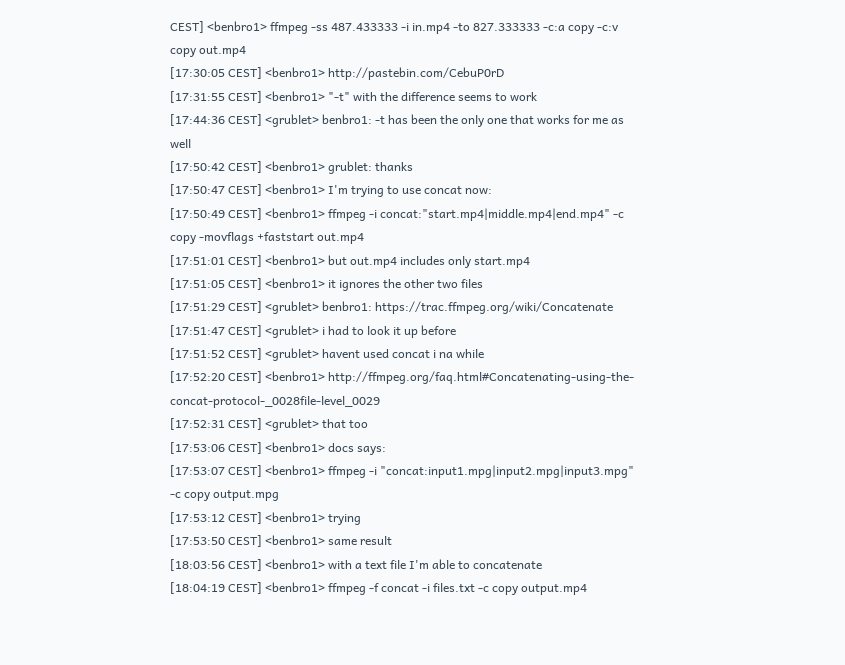CEST] <benbro1> ffmpeg -ss 487.433333 -i in.mp4 -to 827.333333 -c:a copy -c:v copy out.mp4
[17:30:05 CEST] <benbro1> http://pastebin.com/CebuP0rD
[17:31:55 CEST] <benbro1> "-t" with the difference seems to work
[17:44:36 CEST] <grublet> benbro1: -t has been the only one that works for me as well
[17:50:42 CEST] <benbro1> grublet: thanks
[17:50:47 CEST] <benbro1> I'm trying to use concat now:
[17:50:49 CEST] <benbro1> ffmpeg -i concat:"start.mp4|middle.mp4|end.mp4" -c copy -movflags +faststart out.mp4
[17:51:01 CEST] <benbro1> but out.mp4 includes only start.mp4
[17:51:05 CEST] <benbro1> it ignores the other two files
[17:51:29 CEST] <grublet> benbro1: https://trac.ffmpeg.org/wiki/Concatenate
[17:51:47 CEST] <grublet> i had to look it up before
[17:51:52 CEST] <grublet> havent used concat i na while
[17:52:20 CEST] <benbro1> http://ffmpeg.org/faq.html#Concatenating-using-the-concat-protocol-_0028file-level_0029
[17:52:31 CEST] <grublet> that too
[17:53:06 CEST] <benbro1> docs says:
[17:53:07 CEST] <benbro1> ffmpeg -i "concat:input1.mpg|input2.mpg|input3.mpg" -c copy output.mpg
[17:53:12 CEST] <benbro1> trying
[17:53:50 CEST] <benbro1> same result
[18:03:56 CEST] <benbro1> with a text file I'm able to concatenate
[18:04:19 CEST] <benbro1> ffmpeg -f concat -i files.txt -c copy output.mp4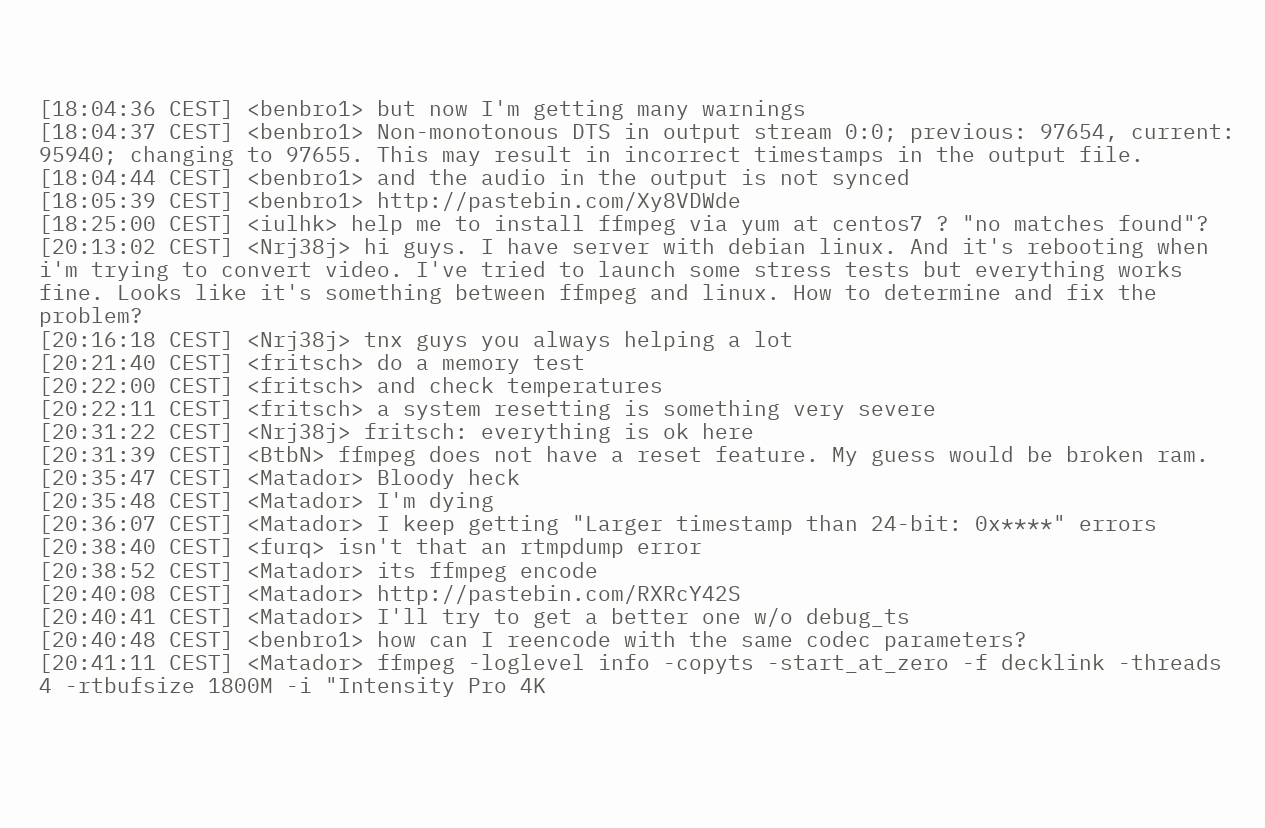[18:04:36 CEST] <benbro1> but now I'm getting many warnings
[18:04:37 CEST] <benbro1> Non-monotonous DTS in output stream 0:0; previous: 97654, current: 95940; changing to 97655. This may result in incorrect timestamps in the output file.
[18:04:44 CEST] <benbro1> and the audio in the output is not synced
[18:05:39 CEST] <benbro1> http://pastebin.com/Xy8VDWde
[18:25:00 CEST] <iulhk> help me to install ffmpeg via yum at centos7 ? "no matches found"?
[20:13:02 CEST] <Nrj38j> hi guys. I have server with debian linux. And it's rebooting when i'm trying to convert video. I've tried to launch some stress tests but everything works fine. Looks like it's something between ffmpeg and linux. How to determine and fix the problem?
[20:16:18 CEST] <Nrj38j> tnx guys you always helping a lot
[20:21:40 CEST] <fritsch> do a memory test
[20:22:00 CEST] <fritsch> and check temperatures
[20:22:11 CEST] <fritsch> a system resetting is something very severe
[20:31:22 CEST] <Nrj38j> fritsch: everything is ok here
[20:31:39 CEST] <BtbN> ffmpeg does not have a reset feature. My guess would be broken ram.
[20:35:47 CEST] <Matador> Bloody heck
[20:35:48 CEST] <Matador> I'm dying
[20:36:07 CEST] <Matador> I keep getting "Larger timestamp than 24-bit: 0x****" errors
[20:38:40 CEST] <furq> isn't that an rtmpdump error
[20:38:52 CEST] <Matador> its ffmpeg encode
[20:40:08 CEST] <Matador> http://pastebin.com/RXRcY42S
[20:40:41 CEST] <Matador> I'll try to get a better one w/o debug_ts
[20:40:48 CEST] <benbro1> how can I reencode with the same codec parameters?
[20:41:11 CEST] <Matador> ffmpeg -loglevel info -copyts -start_at_zero -f decklink -threads 4 -rtbufsize 1800M -i "Intensity Pro 4K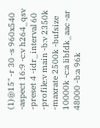(1)@15" -r 30 -s 960x540 -aspect 16:9 -c:v h264_qsv -preset 4 -idr_interval 60 -profile:v main -b:v 2350k -maxrate 2500k -bufsize 10000k -c:a libfdk_aac -ar 48000 -b:a 96k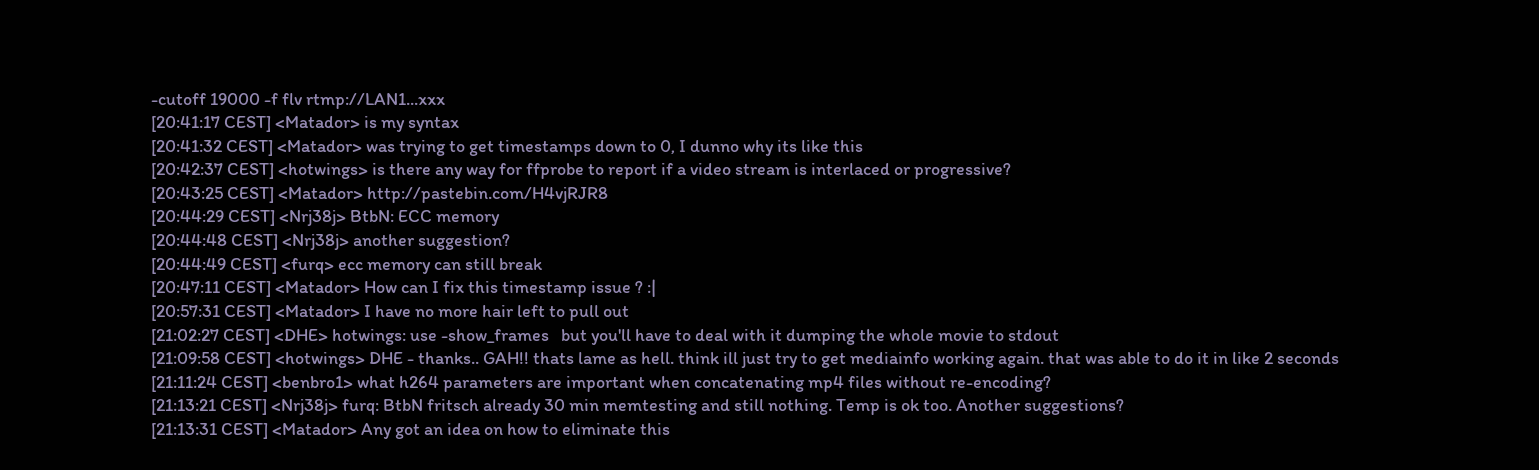-cutoff 19000 -f flv rtmp://LAN1...xxx
[20:41:17 CEST] <Matador> is my syntax
[20:41:32 CEST] <Matador> was trying to get timestamps down to 0, I dunno why its like this
[20:42:37 CEST] <hotwings> is there any way for ffprobe to report if a video stream is interlaced or progressive?
[20:43:25 CEST] <Matador> http://pastebin.com/H4vjRJR8
[20:44:29 CEST] <Nrj38j> BtbN: ECC memory
[20:44:48 CEST] <Nrj38j> another suggestion?
[20:44:49 CEST] <furq> ecc memory can still break
[20:47:11 CEST] <Matador> How can I fix this timestamp issue ? :|
[20:57:31 CEST] <Matador> I have no more hair left to pull out
[21:02:27 CEST] <DHE> hotwings: use -show_frames   but you'll have to deal with it dumping the whole movie to stdout
[21:09:58 CEST] <hotwings> DHE - thanks.. GAH!! thats lame as hell. think ill just try to get mediainfo working again. that was able to do it in like 2 seconds
[21:11:24 CEST] <benbro1> what h264 parameters are important when concatenating mp4 files without re-encoding?
[21:13:21 CEST] <Nrj38j> furq: BtbN fritsch already 30 min memtesting and still nothing. Temp is ok too. Another suggestions?
[21:13:31 CEST] <Matador> Any got an idea on how to eliminate this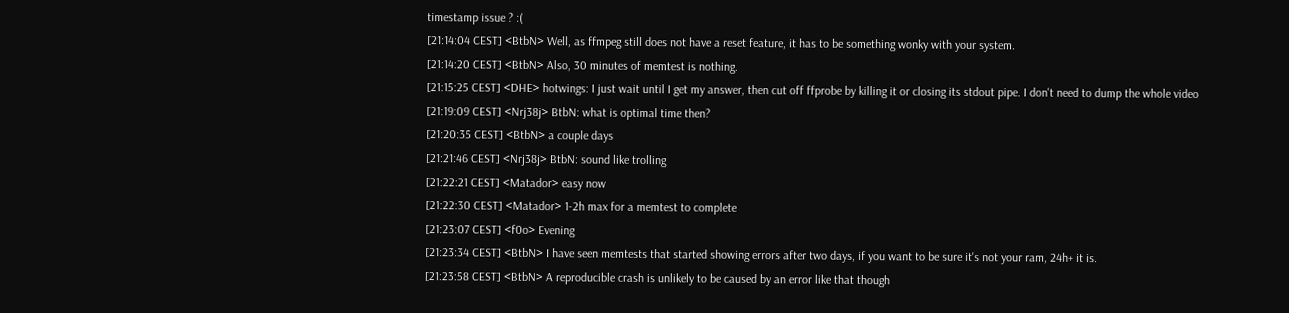timestamp issue ? :(
[21:14:04 CEST] <BtbN> Well, as ffmpeg still does not have a reset feature, it has to be something wonky with your system.
[21:14:20 CEST] <BtbN> Also, 30 minutes of memtest is nothing.
[21:15:25 CEST] <DHE> hotwings: I just wait until I get my answer, then cut off ffprobe by killing it or closing its stdout pipe. I don't need to dump the whole video
[21:19:09 CEST] <Nrj38j> BtbN: what is optimal time then?
[21:20:35 CEST] <BtbN> a couple days
[21:21:46 CEST] <Nrj38j> BtbN: sound like trolling
[21:22:21 CEST] <Matador> easy now
[21:22:30 CEST] <Matador> 1-2h max for a memtest to complete
[21:23:07 CEST] <f0o> Evening
[21:23:34 CEST] <BtbN> I have seen memtests that started showing errors after two days, if you want to be sure it's not your ram, 24h+ it is.
[21:23:58 CEST] <BtbN> A reproducible crash is unlikely to be caused by an error like that though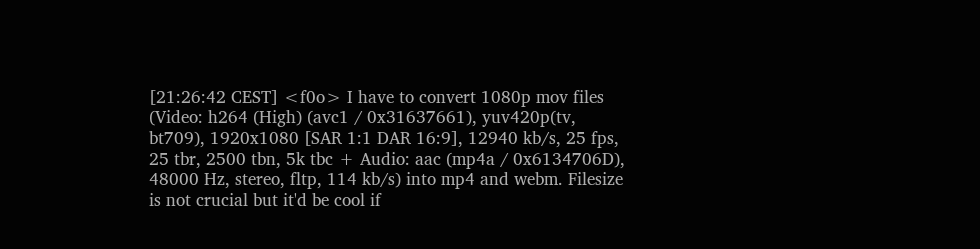[21:26:42 CEST] <f0o> I have to convert 1080p mov files (Video: h264 (High) (avc1 / 0x31637661), yuv420p(tv, bt709), 1920x1080 [SAR 1:1 DAR 16:9], 12940 kb/s, 25 fps, 25 tbr, 2500 tbn, 5k tbc + Audio: aac (mp4a / 0x6134706D), 48000 Hz, stereo, fltp, 114 kb/s) into mp4 and webm. Filesize is not crucial but it'd be cool if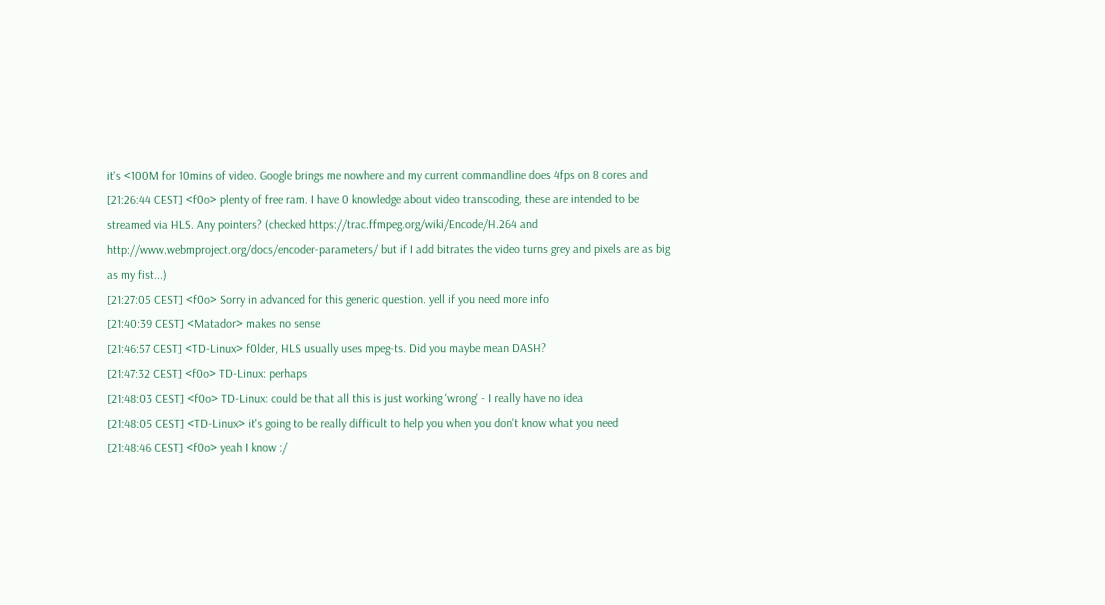it's <100M for 10mins of video. Google brings me nowhere and my current commandline does 4fps on 8 cores and
[21:26:44 CEST] <f0o> plenty of free ram. I have 0 knowledge about video transcoding, these are intended to be streamed via HLS. Any pointers? (checked https://trac.ffmpeg.org/wiki/Encode/H.264 and http://www.webmproject.org/docs/encoder-parameters/ but if I add bitrates the video turns grey and pixels are as big as my fist...)
[21:27:05 CEST] <f0o> Sorry in advanced for this generic question. yell if you need more info
[21:40:39 CEST] <Matador> makes no sense
[21:46:57 CEST] <TD-Linux> f0lder, HLS usually uses mpeg-ts. Did you maybe mean DASH?
[21:47:32 CEST] <f0o> TD-Linux: perhaps
[21:48:03 CEST] <f0o> TD-Linux: could be that all this is just working 'wrong' - I really have no idea
[21:48:05 CEST] <TD-Linux> it's going to be really difficult to help you when you don't know what you need
[21:48:46 CEST] <f0o> yeah I know :/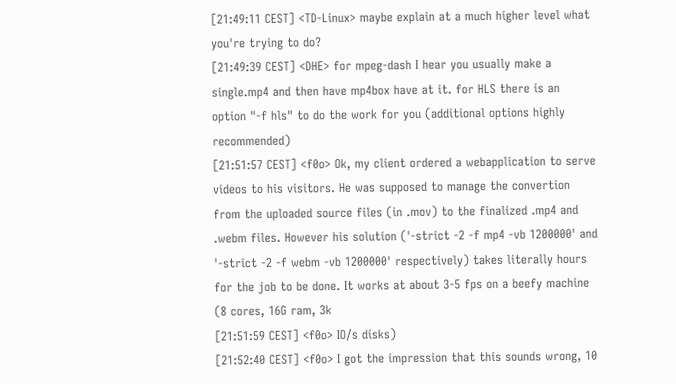[21:49:11 CEST] <TD-Linux> maybe explain at a much higher level what you're trying to do?
[21:49:39 CEST] <DHE> for mpeg-dash I hear you usually make a single.mp4 and then have mp4box have at it. for HLS there is an option "-f hls" to do the work for you (additional options highly recommended)
[21:51:57 CEST] <f0o> Ok, my client ordered a webapplication to serve videos to his visitors. He was supposed to manage the convertion from the uploaded source files (in .mov) to the finalized .mp4 and .webm files. However his solution ('-strict -2 -f mp4 -vb 1200000' and '-strict -2 -f webm -vb 1200000' respectively) takes literally hours for the job to be done. It works at about 3-5 fps on a beefy machine (8 cores, 16G ram, 3k
[21:51:59 CEST] <f0o> IO/s disks)
[21:52:40 CEST] <f0o> I got the impression that this sounds wrong, 10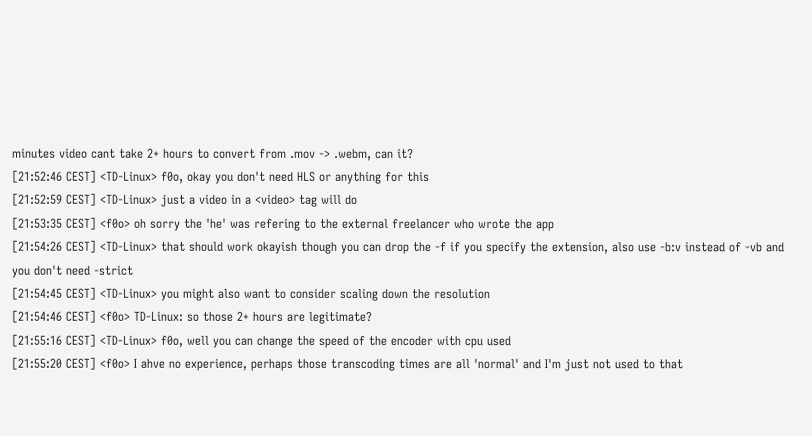minutes video cant take 2+ hours to convert from .mov -> .webm, can it?
[21:52:46 CEST] <TD-Linux> f0o, okay you don't need HLS or anything for this
[21:52:59 CEST] <TD-Linux> just a video in a <video> tag will do
[21:53:35 CEST] <f0o> oh sorry the 'he' was refering to the external freelancer who wrote the app
[21:54:26 CEST] <TD-Linux> that should work okayish though you can drop the -f if you specify the extension, also use -b:v instead of -vb and you don't need -strict
[21:54:45 CEST] <TD-Linux> you might also want to consider scaling down the resolution
[21:54:46 CEST] <f0o> TD-Linux: so those 2+ hours are legitimate?
[21:55:16 CEST] <TD-Linux> f0o, well you can change the speed of the encoder with cpu used
[21:55:20 CEST] <f0o> I ahve no experience, perhaps those transcoding times are all 'normal' and I'm just not used to that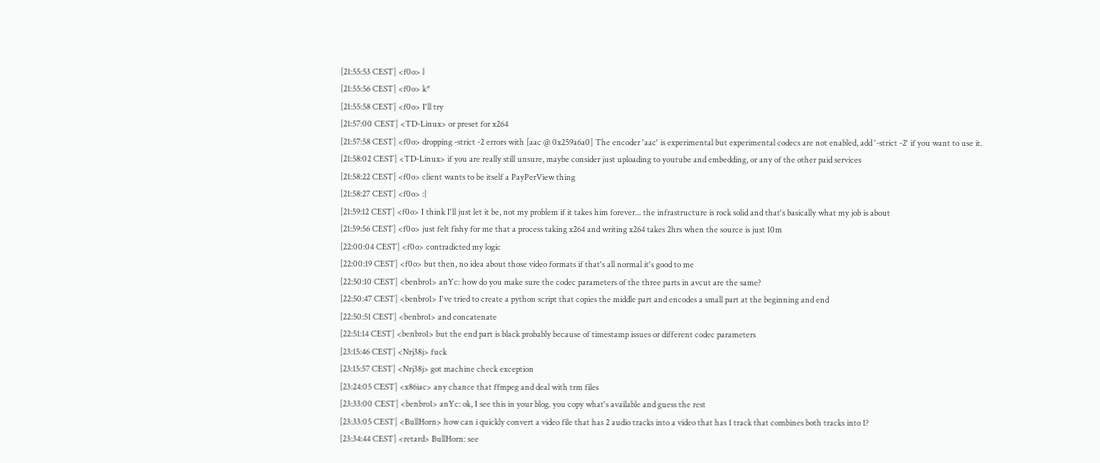[21:55:53 CEST] <f0o> l
[21:55:56 CEST] <f0o> k*
[21:55:58 CEST] <f0o> I'll try
[21:57:00 CEST] <TD-Linux> or preset for x264
[21:57:58 CEST] <f0o> dropping -strict -2 errors with [aac @ 0x259a6a0] The encoder 'aac' is experimental but experimental codecs are not enabled, add '-strict -2' if you want to use it.
[21:58:02 CEST] <TD-Linux> if you are really still unsure, maybe consider just uploading to youtube and embedding, or any of the other paid services
[21:58:22 CEST] <f0o> client wants to be itself a PayPerView thing
[21:58:27 CEST] <f0o> :|
[21:59:12 CEST] <f0o> I think I'll just let it be, not my problem if it takes him forever... the infrastructure is rock solid and that's basically what my job is about
[21:59:56 CEST] <f0o> just felt fishy for me that a process taking x264 and writing x264 takes 2hrs when the source is just 10m
[22:00:04 CEST] <f0o> contradicted my logic
[22:00:19 CEST] <f0o> but then, no idea about those video formats if that's all normal it's good to me
[22:50:10 CEST] <benbro1> anYc: how do you make sure the codec parameters of the three parts in avcut are the same?
[22:50:47 CEST] <benbro1> I've tried to create a python script that copies the middle part and encodes a small part at the beginning and end
[22:50:51 CEST] <benbro1> and concatenate
[22:51:14 CEST] <benbro1> but the end part is black probably because of timestamp issues or different codec parameters
[23:15:46 CEST] <Nrj38j> fuck
[23:15:57 CEST] <Nrj38j> got machine check exception
[23:24:05 CEST] <x86iac> any chance that ffmpeg and deal with trm files
[23:33:00 CEST] <benbro1> anYc: ok, I see this in your blog. you copy what's available and guess the rest
[23:33:05 CEST] <BullHorn> how can i quickly convert a video file that has 2 audio tracks into a video that has 1 track that combines both tracks into 1?
[23:34:44 CEST] <retard> BullHorn: see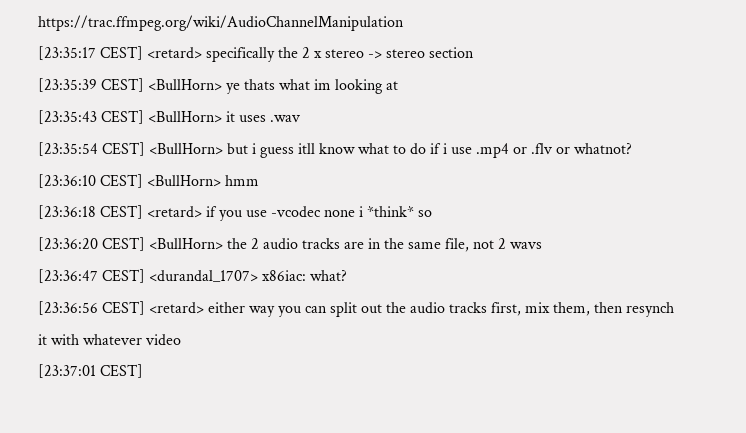https://trac.ffmpeg.org/wiki/AudioChannelManipulation
[23:35:17 CEST] <retard> specifically the 2 x stereo -> stereo section
[23:35:39 CEST] <BullHorn> ye thats what im looking at
[23:35:43 CEST] <BullHorn> it uses .wav
[23:35:54 CEST] <BullHorn> but i guess itll know what to do if i use .mp4 or .flv or whatnot?
[23:36:10 CEST] <BullHorn> hmm
[23:36:18 CEST] <retard> if you use -vcodec none i *think* so
[23:36:20 CEST] <BullHorn> the 2 audio tracks are in the same file, not 2 wavs
[23:36:47 CEST] <durandal_1707> x86iac: what?
[23:36:56 CEST] <retard> either way you can split out the audio tracks first, mix them, then resynch it with whatever video
[23:37:01 CEST]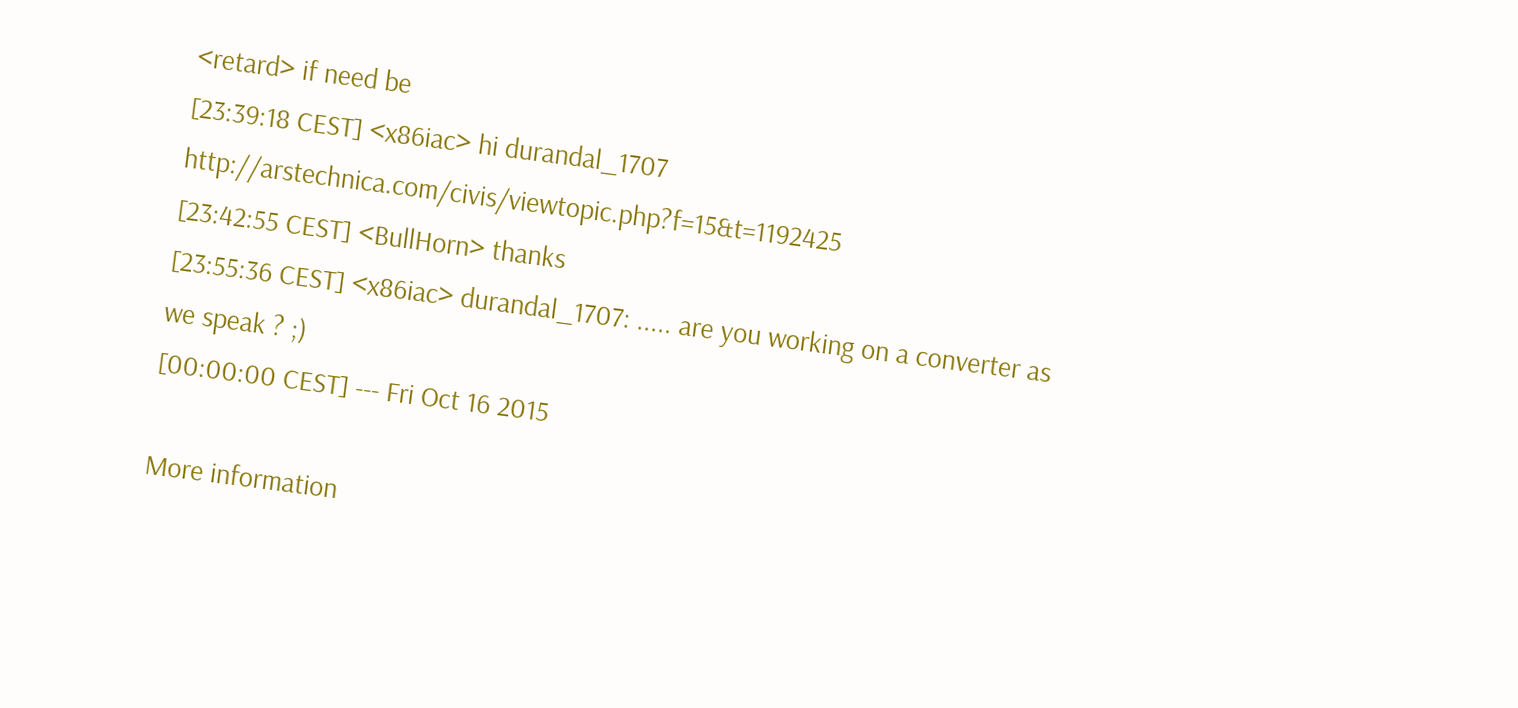<retard> if need be
[23:39:18 CEST] <x86iac> hi durandal_1707 http://arstechnica.com/civis/viewtopic.php?f=15&t=1192425
[23:42:55 CEST] <BullHorn> thanks
[23:55:36 CEST] <x86iac> durandal_1707: ..... are you working on a converter as we speak ? ;)
[00:00:00 CEST] --- Fri Oct 16 2015

More information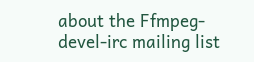about the Ffmpeg-devel-irc mailing list